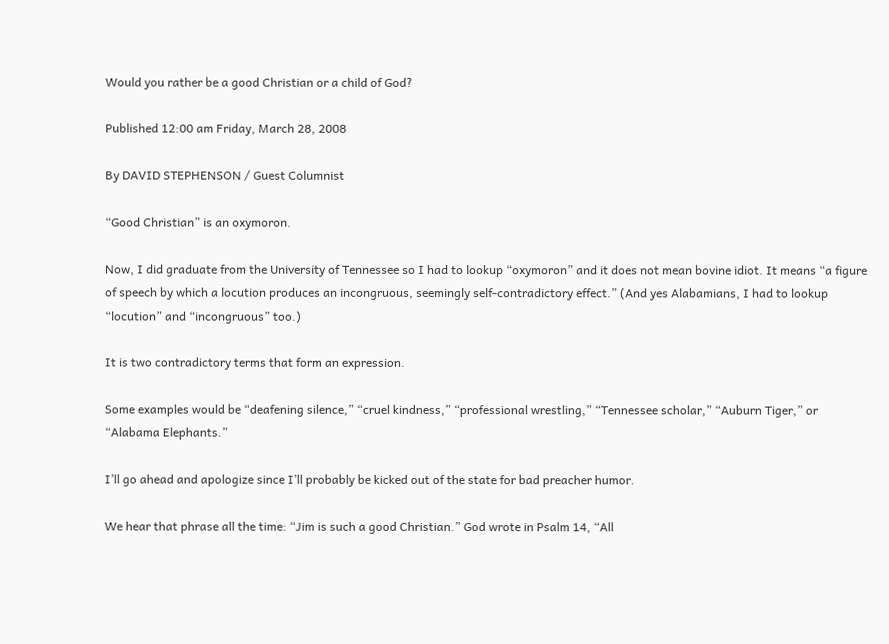Would you rather be a good Christian or a child of God?

Published 12:00 am Friday, March 28, 2008

By DAVID STEPHENSON / Guest Columnist

“Good Christian” is an oxymoron.

Now, I did graduate from the University of Tennessee so I had to lookup “oxymoron” and it does not mean bovine idiot. It means “a figure of speech by which a locution produces an incongruous, seemingly self-contradictory effect.” (And yes Alabamians, I had to lookup “locution” and “incongruous” too.)

It is two contradictory terms that form an expression.

Some examples would be “deafening silence,” “cruel kindness,” “professional wrestling,” “Tennessee scholar,” “Auburn Tiger,” or “Alabama Elephants.”

I’ll go ahead and apologize since I’ll probably be kicked out of the state for bad preacher humor.

We hear that phrase all the time: “Jim is such a good Christian.” God wrote in Psalm 14, “All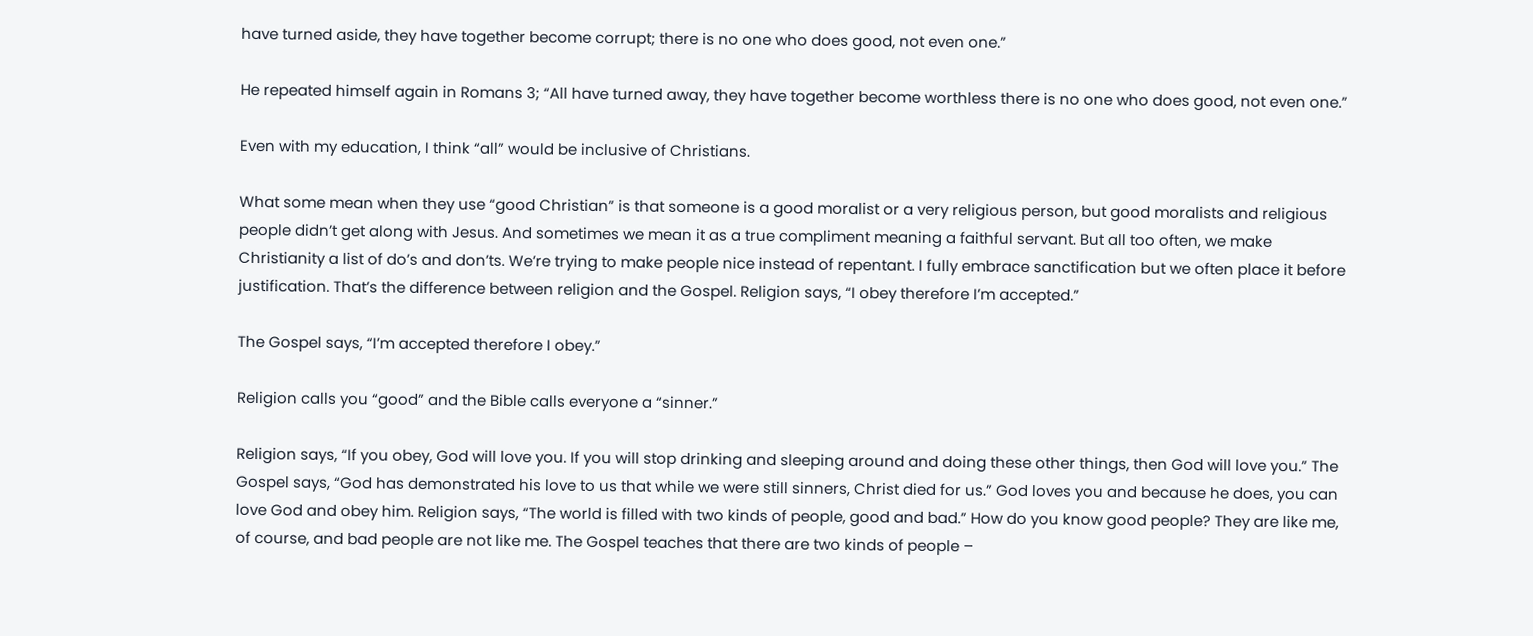have turned aside, they have together become corrupt; there is no one who does good, not even one.”

He repeated himself again in Romans 3; “All have turned away, they have together become worthless there is no one who does good, not even one.”

Even with my education, I think “all” would be inclusive of Christians.

What some mean when they use “good Christian” is that someone is a good moralist or a very religious person, but good moralists and religious people didn’t get along with Jesus. And sometimes we mean it as a true compliment meaning a faithful servant. But all too often, we make Christianity a list of do’s and don’ts. We’re trying to make people nice instead of repentant. I fully embrace sanctification but we often place it before justification. That’s the difference between religion and the Gospel. Religion says, “I obey therefore I’m accepted.”

The Gospel says, “I’m accepted therefore I obey.”

Religion calls you “good” and the Bible calls everyone a “sinner.”

Religion says, “If you obey, God will love you. If you will stop drinking and sleeping around and doing these other things, then God will love you.” The Gospel says, “God has demonstrated his love to us that while we were still sinners, Christ died for us.” God loves you and because he does, you can love God and obey him. Religion says, “The world is filled with two kinds of people, good and bad.” How do you know good people? They are like me, of course, and bad people are not like me. The Gospel teaches that there are two kinds of people –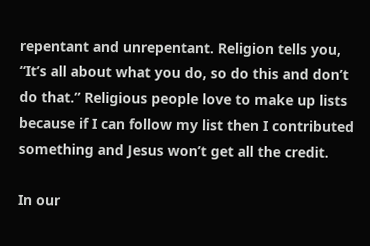repentant and unrepentant. Religion tells you, “It’s all about what you do, so do this and don’t do that.” Religious people love to make up lists because if I can follow my list then I contributed something and Jesus won’t get all the credit.

In our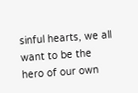sinful hearts, we all want to be the hero of our own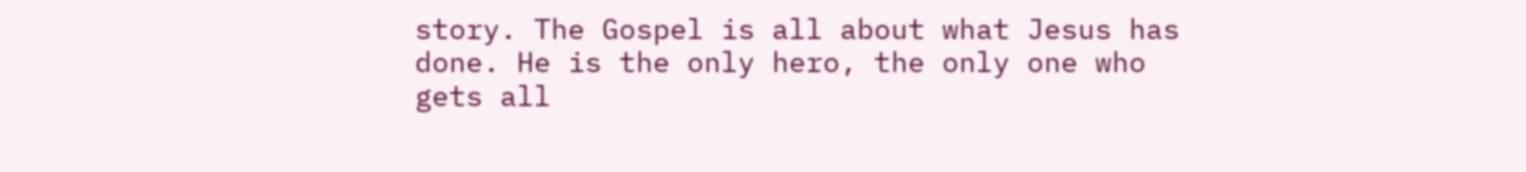story. The Gospel is all about what Jesus has done. He is the only hero, the only one who gets all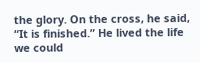the glory. On the cross, he said, “It is finished.” He lived the life we could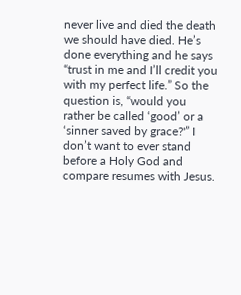never live and died the death we should have died. He’s done everything and he says “trust in me and I’ll credit you with my perfect life.” So the question is, “would you rather be called ‘good’ or a ‘sinner saved by grace?'” I don’t want to ever stand before a Holy God and compare resumes with Jesus.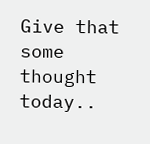Give that some thought today..